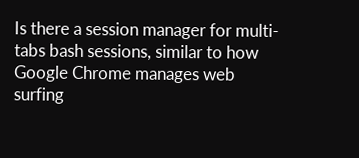Is there a session manager for multi-tabs bash sessions, similar to how Google Chrome manages web surfing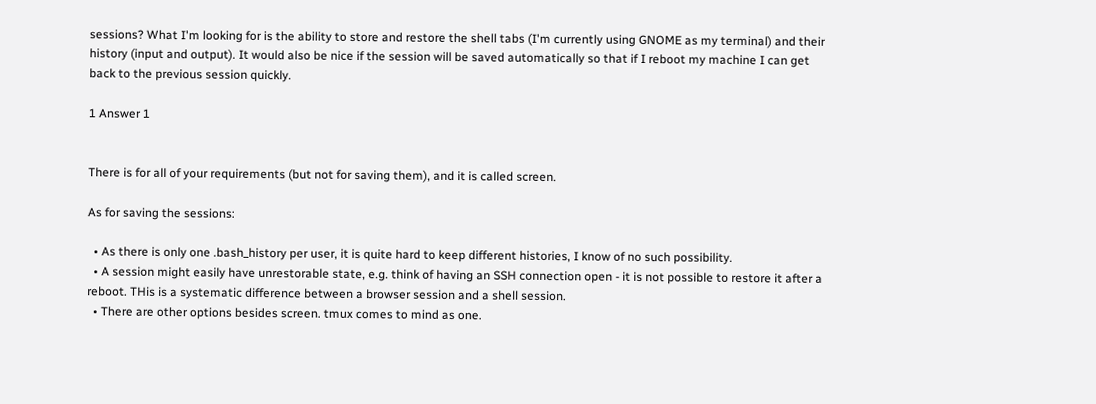sessions? What I'm looking for is the ability to store and restore the shell tabs (I'm currently using GNOME as my terminal) and their history (input and output). It would also be nice if the session will be saved automatically so that if I reboot my machine I can get back to the previous session quickly.

1 Answer 1


There is for all of your requirements (but not for saving them), and it is called screen.

As for saving the sessions:

  • As there is only one .bash_history per user, it is quite hard to keep different histories, I know of no such possibility.
  • A session might easily have unrestorable state, e.g. think of having an SSH connection open - it is not possible to restore it after a reboot. THis is a systematic difference between a browser session and a shell session.
  • There are other options besides screen. tmux comes to mind as one.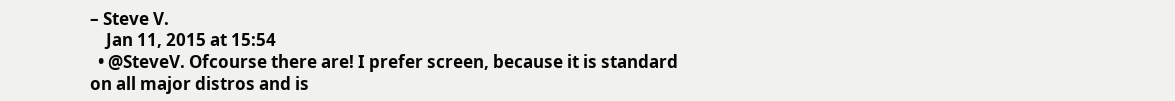– Steve V.
    Jan 11, 2015 at 15:54
  • @SteveV. Ofcourse there are! I prefer screen, because it is standard on all major distros and is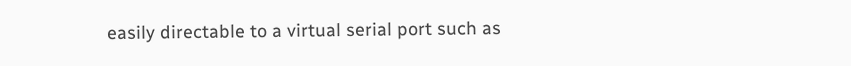easily directable to a virtual serial port such as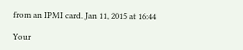from an IPMI card. Jan 11, 2015 at 16:44

Your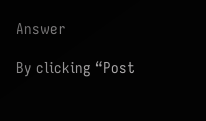Answer

By clicking “Post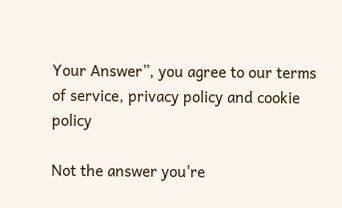Your Answer”, you agree to our terms of service, privacy policy and cookie policy

Not the answer you're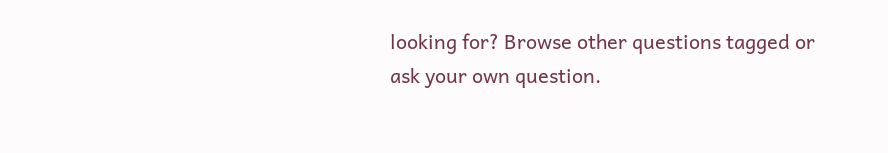looking for? Browse other questions tagged or ask your own question.